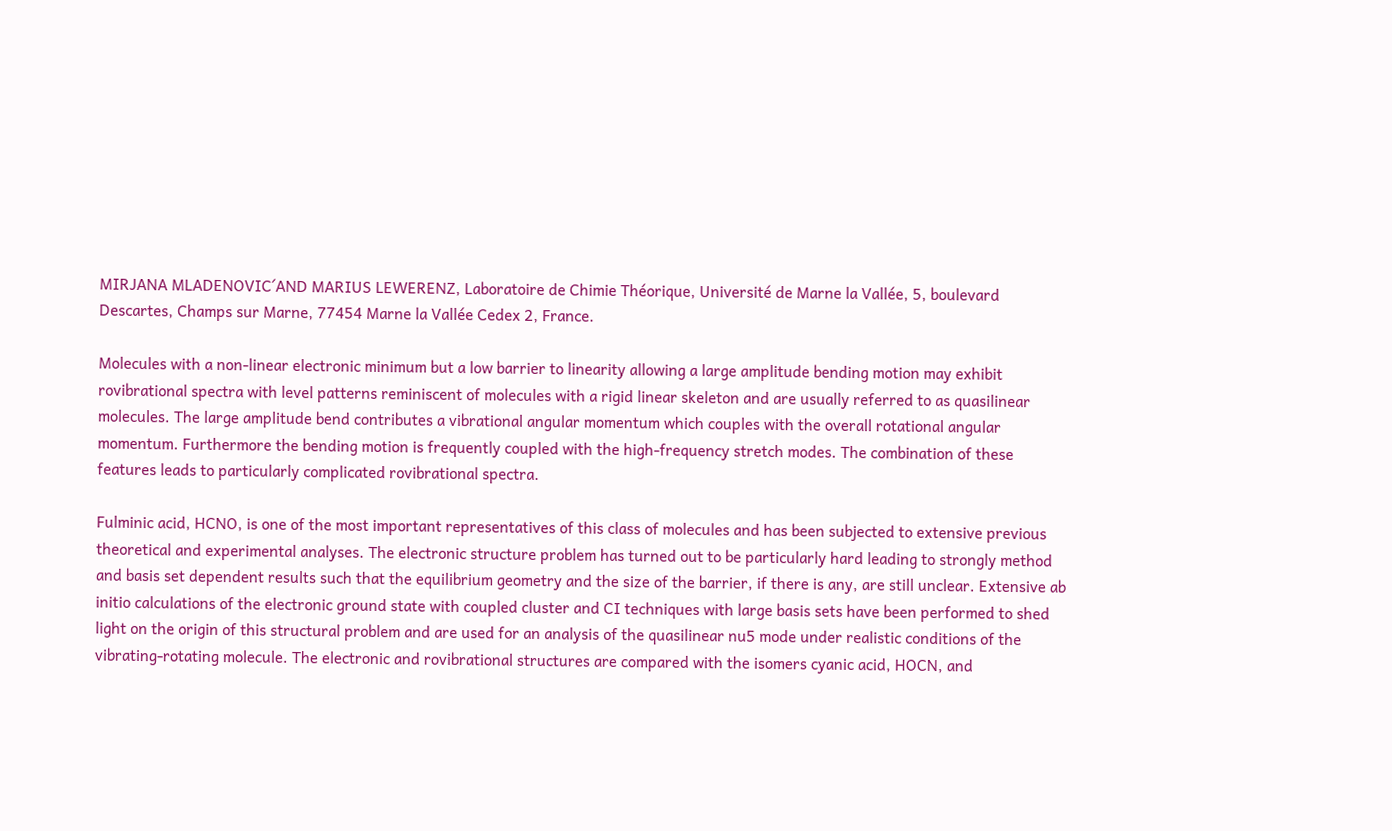MIRJANA MLADENOVIC´AND MARIUS LEWERENZ, Laboratoire de Chimie Théorique, Université de Marne la Vallée, 5, boulevard Descartes, Champs sur Marne, 77454 Marne la Vallée Cedex 2, France.

Molecules with a non-linear electronic minimum but a low barrier to linearity allowing a large amplitude bending motion may exhibit rovibrational spectra with level patterns reminiscent of molecules with a rigid linear skeleton and are usually referred to as quasilinear molecules. The large amplitude bend contributes a vibrational angular momentum which couples with the overall rotational angular momentum. Furthermore the bending motion is frequently coupled with the high-frequency stretch modes. The combination of these features leads to particularly complicated rovibrational spectra.

Fulminic acid, HCNO, is one of the most important representatives of this class of molecules and has been subjected to extensive previous theoretical and experimental analyses. The electronic structure problem has turned out to be particularly hard leading to strongly method and basis set dependent results such that the equilibrium geometry and the size of the barrier, if there is any, are still unclear. Extensive ab initio calculations of the electronic ground state with coupled cluster and CI techniques with large basis sets have been performed to shed light on the origin of this structural problem and are used for an analysis of the quasilinear nu5 mode under realistic conditions of the vibrating-rotating molecule. The electronic and rovibrational structures are compared with the isomers cyanic acid, HOCN, and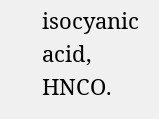isocyanic acid, HNCO.